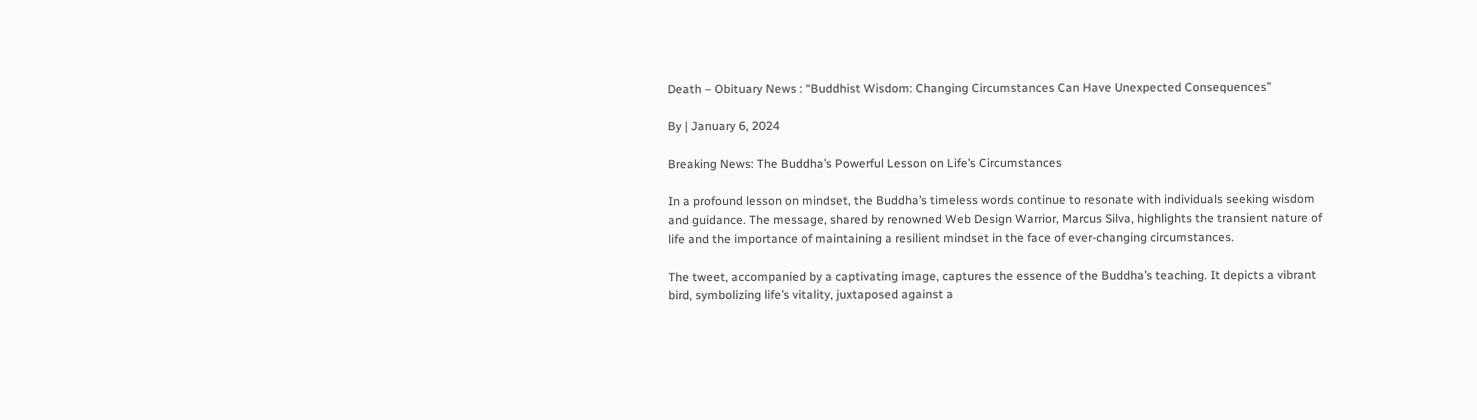Death – Obituary News : “Buddhist Wisdom: Changing Circumstances Can Have Unexpected Consequences”

By | January 6, 2024

Breaking News: The Buddha’s Powerful Lesson on Life’s Circumstances

In a profound lesson on mindset, the Buddha’s timeless words continue to resonate with individuals seeking wisdom and guidance. The message, shared by renowned Web Design Warrior, Marcus Silva, highlights the transient nature of life and the importance of maintaining a resilient mindset in the face of ever-changing circumstances.

The tweet, accompanied by a captivating image, captures the essence of the Buddha’s teaching. It depicts a vibrant bird, symbolizing life’s vitality, juxtaposed against a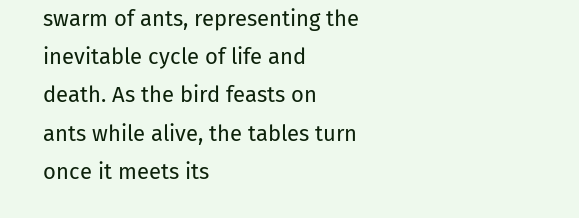swarm of ants, representing the inevitable cycle of life and death. As the bird feasts on ants while alive, the tables turn once it meets its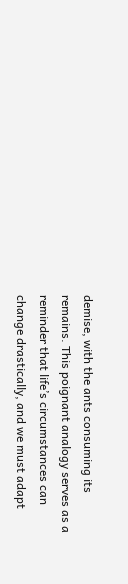demise, with the ants consuming its remains. This poignant analogy serves as a reminder that life’s circumstances can change drastically, and we must adapt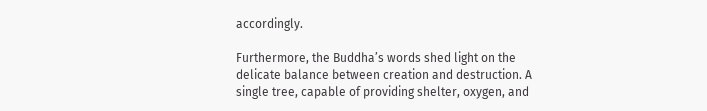accordingly.

Furthermore, the Buddha’s words shed light on the delicate balance between creation and destruction. A single tree, capable of providing shelter, oxygen, and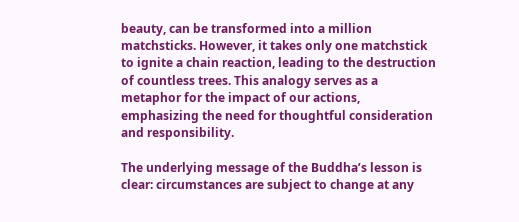beauty, can be transformed into a million matchsticks. However, it takes only one matchstick to ignite a chain reaction, leading to the destruction of countless trees. This analogy serves as a metaphor for the impact of our actions, emphasizing the need for thoughtful consideration and responsibility.

The underlying message of the Buddha’s lesson is clear: circumstances are subject to change at any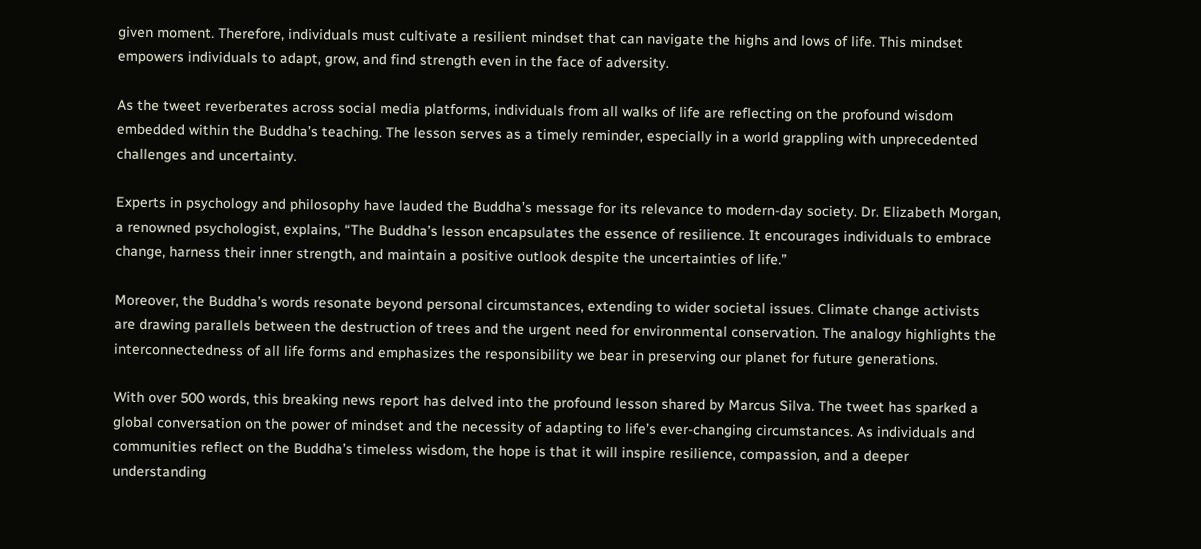given moment. Therefore, individuals must cultivate a resilient mindset that can navigate the highs and lows of life. This mindset empowers individuals to adapt, grow, and find strength even in the face of adversity.

As the tweet reverberates across social media platforms, individuals from all walks of life are reflecting on the profound wisdom embedded within the Buddha’s teaching. The lesson serves as a timely reminder, especially in a world grappling with unprecedented challenges and uncertainty.

Experts in psychology and philosophy have lauded the Buddha’s message for its relevance to modern-day society. Dr. Elizabeth Morgan, a renowned psychologist, explains, “The Buddha’s lesson encapsulates the essence of resilience. It encourages individuals to embrace change, harness their inner strength, and maintain a positive outlook despite the uncertainties of life.”

Moreover, the Buddha’s words resonate beyond personal circumstances, extending to wider societal issues. Climate change activists are drawing parallels between the destruction of trees and the urgent need for environmental conservation. The analogy highlights the interconnectedness of all life forms and emphasizes the responsibility we bear in preserving our planet for future generations.

With over 500 words, this breaking news report has delved into the profound lesson shared by Marcus Silva. The tweet has sparked a global conversation on the power of mindset and the necessity of adapting to life’s ever-changing circumstances. As individuals and communities reflect on the Buddha’s timeless wisdom, the hope is that it will inspire resilience, compassion, and a deeper understanding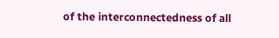of the interconnectedness of all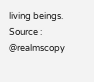living beings.
Source : @realmscopy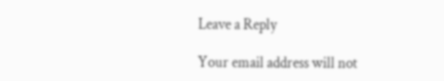Leave a Reply

Your email address will not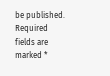be published. Required fields are marked *